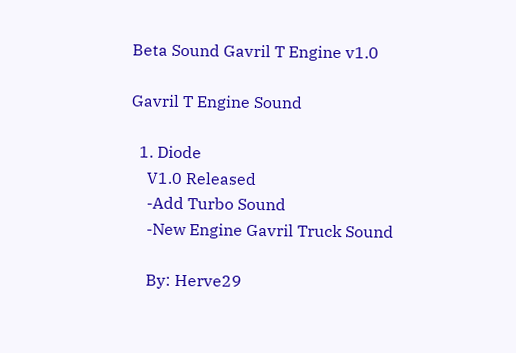Beta Sound Gavril T Engine v1.0

Gavril T Engine Sound

  1. Diode
    V1.0 Released
    -Add Turbo Sound
    -New Engine Gavril Truck Sound

    By: Herve29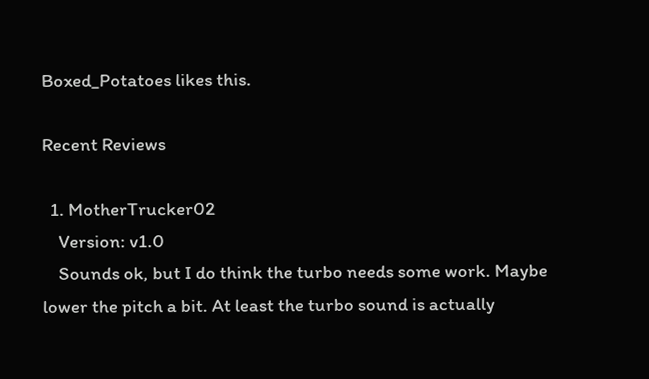Boxed_Potatoes likes this.

Recent Reviews

  1. MotherTrucker02
    Version: v1.0
    Sounds ok, but I do think the turbo needs some work. Maybe lower the pitch a bit. At least the turbo sound is actually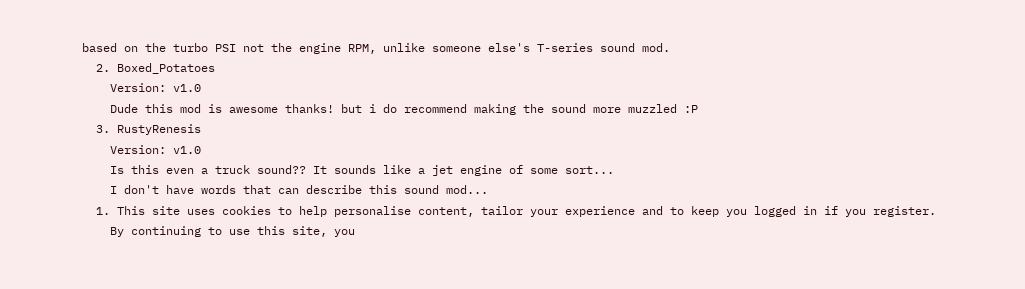based on the turbo PSI not the engine RPM, unlike someone else's T-series sound mod.
  2. Boxed_Potatoes
    Version: v1.0
    Dude this mod is awesome thanks! but i do recommend making the sound more muzzled :P
  3. RustyRenesis
    Version: v1.0
    Is this even a truck sound?? It sounds like a jet engine of some sort...
    I don't have words that can describe this sound mod...
  1. This site uses cookies to help personalise content, tailor your experience and to keep you logged in if you register.
    By continuing to use this site, you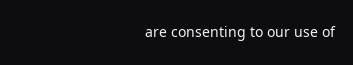are consenting to our use of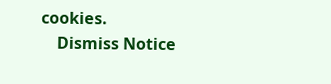cookies.
    Dismiss Notice